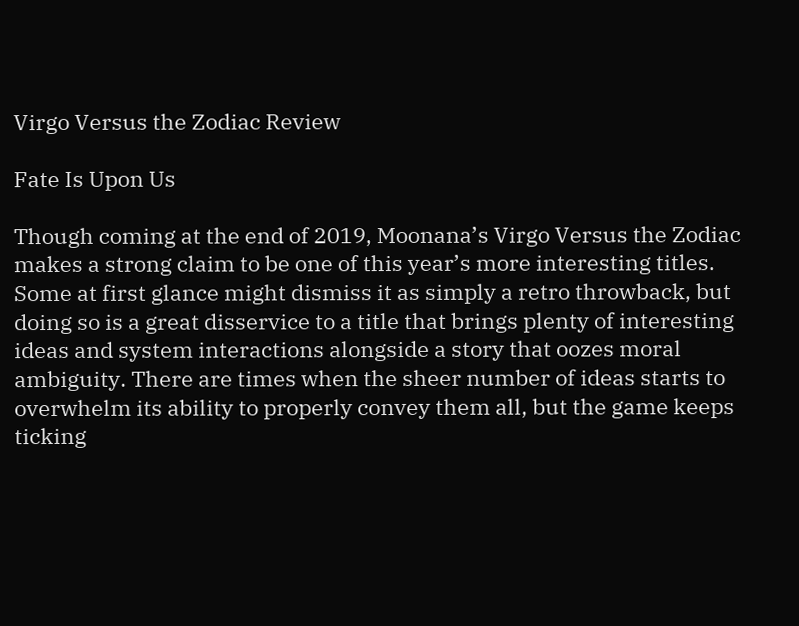Virgo Versus the Zodiac Review

Fate Is Upon Us

Though coming at the end of 2019, Moonana’s Virgo Versus the Zodiac makes a strong claim to be one of this year’s more interesting titles. Some at first glance might dismiss it as simply a retro throwback, but doing so is a great disservice to a title that brings plenty of interesting ideas and system interactions alongside a story that oozes moral ambiguity. There are times when the sheer number of ideas starts to overwhelm its ability to properly convey them all, but the game keeps ticking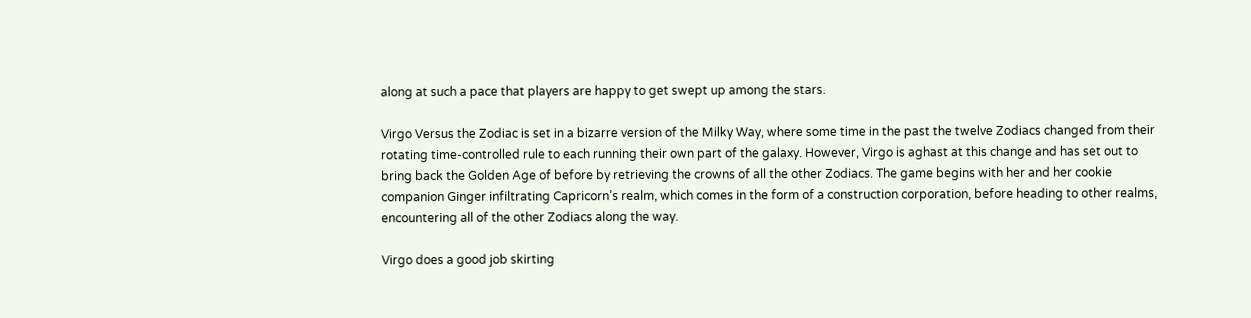along at such a pace that players are happy to get swept up among the stars.

Virgo Versus the Zodiac is set in a bizarre version of the Milky Way, where some time in the past the twelve Zodiacs changed from their rotating time-controlled rule to each running their own part of the galaxy. However, Virgo is aghast at this change and has set out to bring back the Golden Age of before by retrieving the crowns of all the other Zodiacs. The game begins with her and her cookie companion Ginger infiltrating Capricorn’s realm, which comes in the form of a construction corporation, before heading to other realms, encountering all of the other Zodiacs along the way.

Virgo does a good job skirting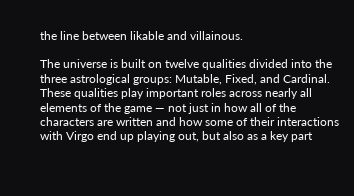the line between likable and villainous.

The universe is built on twelve qualities divided into the three astrological groups: Mutable, Fixed, and Cardinal. These qualities play important roles across nearly all elements of the game — not just in how all of the characters are written and how some of their interactions with Virgo end up playing out, but also as a key part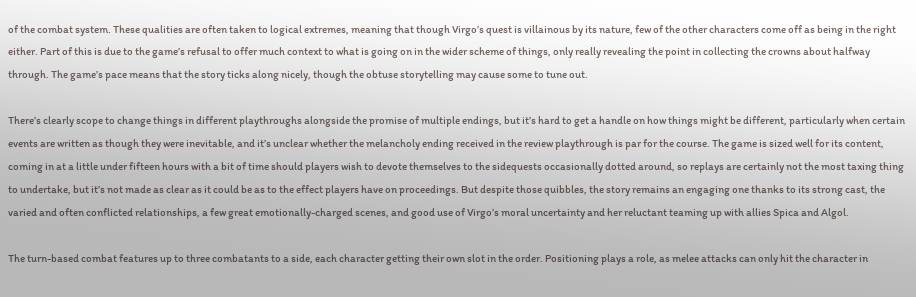of the combat system. These qualities are often taken to logical extremes, meaning that though Virgo’s quest is villainous by its nature, few of the other characters come off as being in the right either. Part of this is due to the game’s refusal to offer much context to what is going on in the wider scheme of things, only really revealing the point in collecting the crowns about halfway through. The game’s pace means that the story ticks along nicely, though the obtuse storytelling may cause some to tune out.

There’s clearly scope to change things in different playthroughs alongside the promise of multiple endings, but it’s hard to get a handle on how things might be different, particularly when certain events are written as though they were inevitable, and it’s unclear whether the melancholy ending received in the review playthrough is par for the course. The game is sized well for its content, coming in at a little under fifteen hours with a bit of time should players wish to devote themselves to the sidequests occasionally dotted around, so replays are certainly not the most taxing thing to undertake, but it’s not made as clear as it could be as to the effect players have on proceedings. But despite those quibbles, the story remains an engaging one thanks to its strong cast, the varied and often conflicted relationships, a few great emotionally-charged scenes, and good use of Virgo’s moral uncertainty and her reluctant teaming up with allies Spica and Algol.

The turn-based combat features up to three combatants to a side, each character getting their own slot in the order. Positioning plays a role, as melee attacks can only hit the character in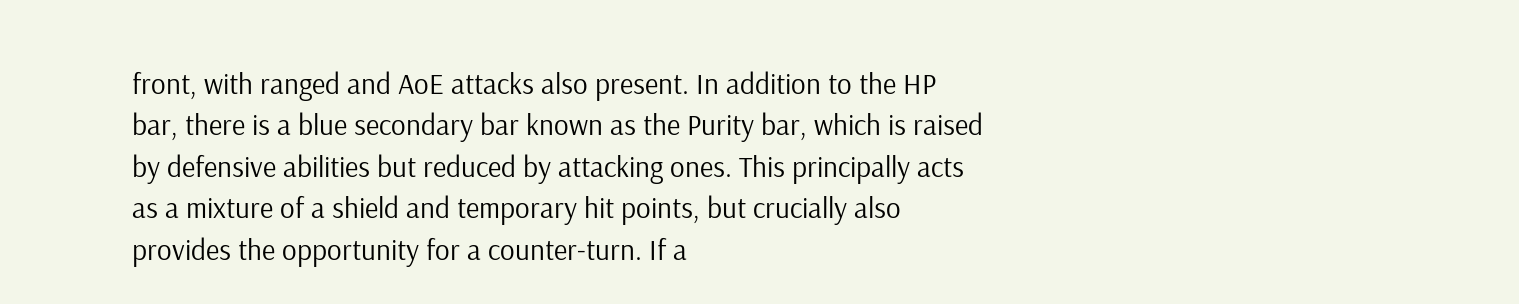front, with ranged and AoE attacks also present. In addition to the HP bar, there is a blue secondary bar known as the Purity bar, which is raised by defensive abilities but reduced by attacking ones. This principally acts as a mixture of a shield and temporary hit points, but crucially also provides the opportunity for a counter-turn. If a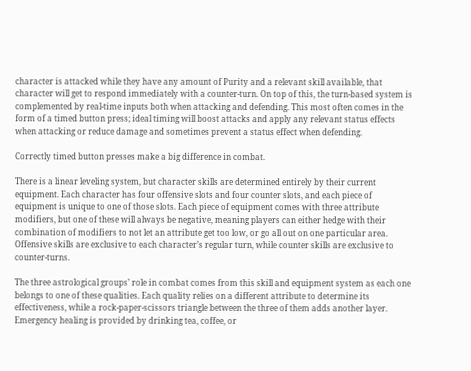character is attacked while they have any amount of Purity and a relevant skill available, that character will get to respond immediately with a counter-turn. On top of this, the turn-based system is complemented by real-time inputs both when attacking and defending. This most often comes in the form of a timed button press; ideal timing will boost attacks and apply any relevant status effects when attacking or reduce damage and sometimes prevent a status effect when defending.

Correctly timed button presses make a big difference in combat.

There is a linear leveling system, but character skills are determined entirely by their current equipment. Each character has four offensive slots and four counter slots, and each piece of equipment is unique to one of those slots. Each piece of equipment comes with three attribute modifiers, but one of these will always be negative, meaning players can either hedge with their combination of modifiers to not let an attribute get too low, or go all out on one particular area. Offensive skills are exclusive to each character’s regular turn, while counter skills are exclusive to counter-turns.

The three astrological groups’ role in combat comes from this skill and equipment system as each one belongs to one of these qualities. Each quality relies on a different attribute to determine its effectiveness, while a rock-paper-scissors triangle between the three of them adds another layer. Emergency healing is provided by drinking tea, coffee, or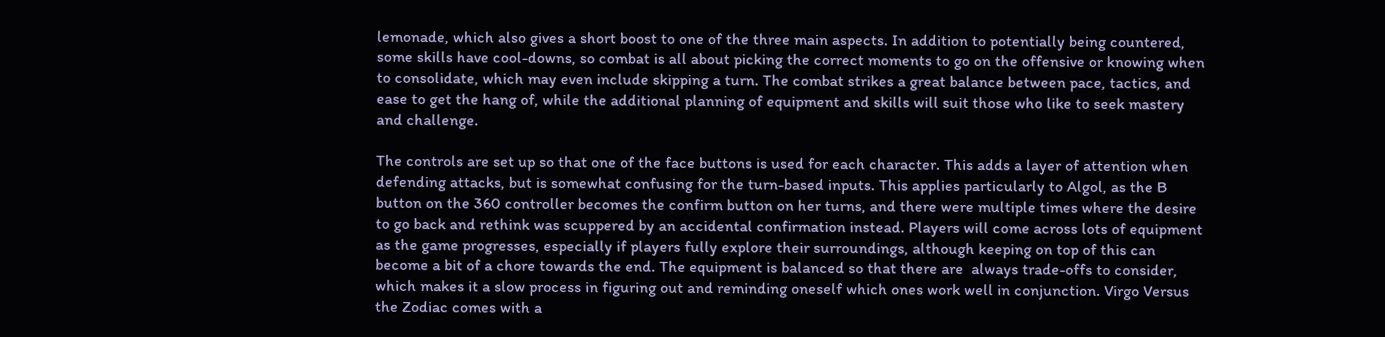lemonade, which also gives a short boost to one of the three main aspects. In addition to potentially being countered, some skills have cool-downs, so combat is all about picking the correct moments to go on the offensive or knowing when to consolidate, which may even include skipping a turn. The combat strikes a great balance between pace, tactics, and ease to get the hang of, while the additional planning of equipment and skills will suit those who like to seek mastery and challenge.

The controls are set up so that one of the face buttons is used for each character. This adds a layer of attention when defending attacks, but is somewhat confusing for the turn-based inputs. This applies particularly to Algol, as the B button on the 360 controller becomes the confirm button on her turns, and there were multiple times where the desire to go back and rethink was scuppered by an accidental confirmation instead. Players will come across lots of equipment as the game progresses, especially if players fully explore their surroundings, although keeping on top of this can become a bit of a chore towards the end. The equipment is balanced so that there are  always trade-offs to consider, which makes it a slow process in figuring out and reminding oneself which ones work well in conjunction. Virgo Versus the Zodiac comes with a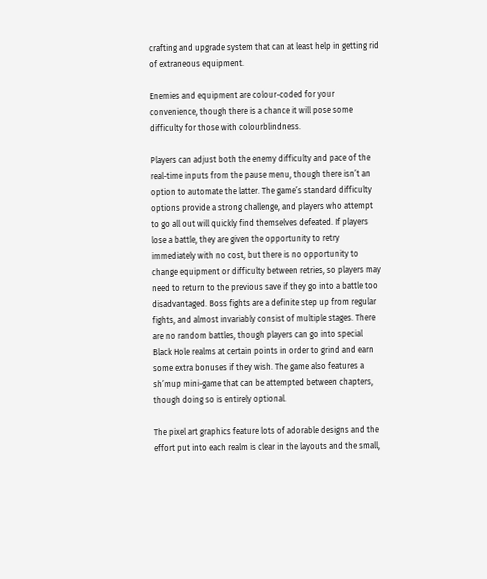crafting and upgrade system that can at least help in getting rid of extraneous equipment.

Enemies and equipment are colour-coded for your convenience, though there is a chance it will pose some difficulty for those with colourblindness.

Players can adjust both the enemy difficulty and pace of the real-time inputs from the pause menu, though there isn’t an option to automate the latter. The game’s standard difficulty options provide a strong challenge, and players who attempt to go all out will quickly find themselves defeated. If players lose a battle, they are given the opportunity to retry immediately with no cost, but there is no opportunity to change equipment or difficulty between retries, so players may need to return to the previous save if they go into a battle too disadvantaged. Boss fights are a definite step up from regular fights, and almost invariably consist of multiple stages. There are no random battles, though players can go into special Black Hole realms at certain points in order to grind and earn some extra bonuses if they wish. The game also features a sh’mup mini-game that can be attempted between chapters, though doing so is entirely optional.

The pixel art graphics feature lots of adorable designs and the effort put into each realm is clear in the layouts and the small,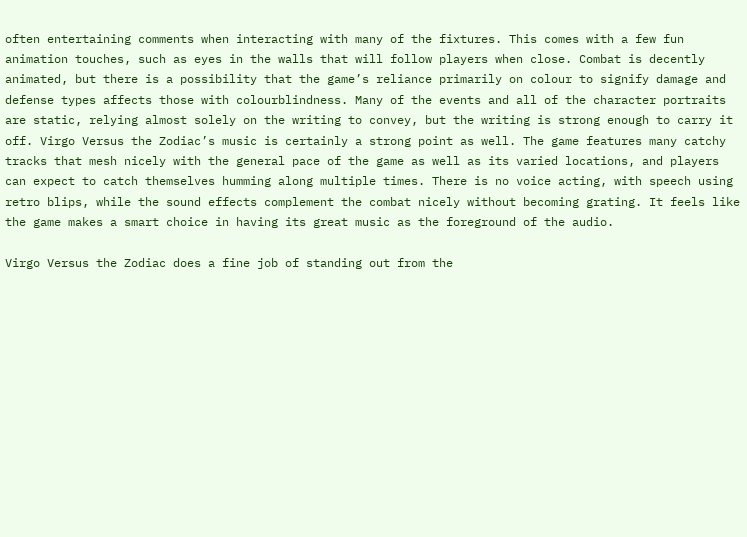often entertaining comments when interacting with many of the fixtures. This comes with a few fun animation touches, such as eyes in the walls that will follow players when close. Combat is decently animated, but there is a possibility that the game’s reliance primarily on colour to signify damage and defense types affects those with colourblindness. Many of the events and all of the character portraits are static, relying almost solely on the writing to convey, but the writing is strong enough to carry it off. Virgo Versus the Zodiac’s music is certainly a strong point as well. The game features many catchy tracks that mesh nicely with the general pace of the game as well as its varied locations, and players can expect to catch themselves humming along multiple times. There is no voice acting, with speech using retro blips, while the sound effects complement the combat nicely without becoming grating. It feels like the game makes a smart choice in having its great music as the foreground of the audio.

Virgo Versus the Zodiac does a fine job of standing out from the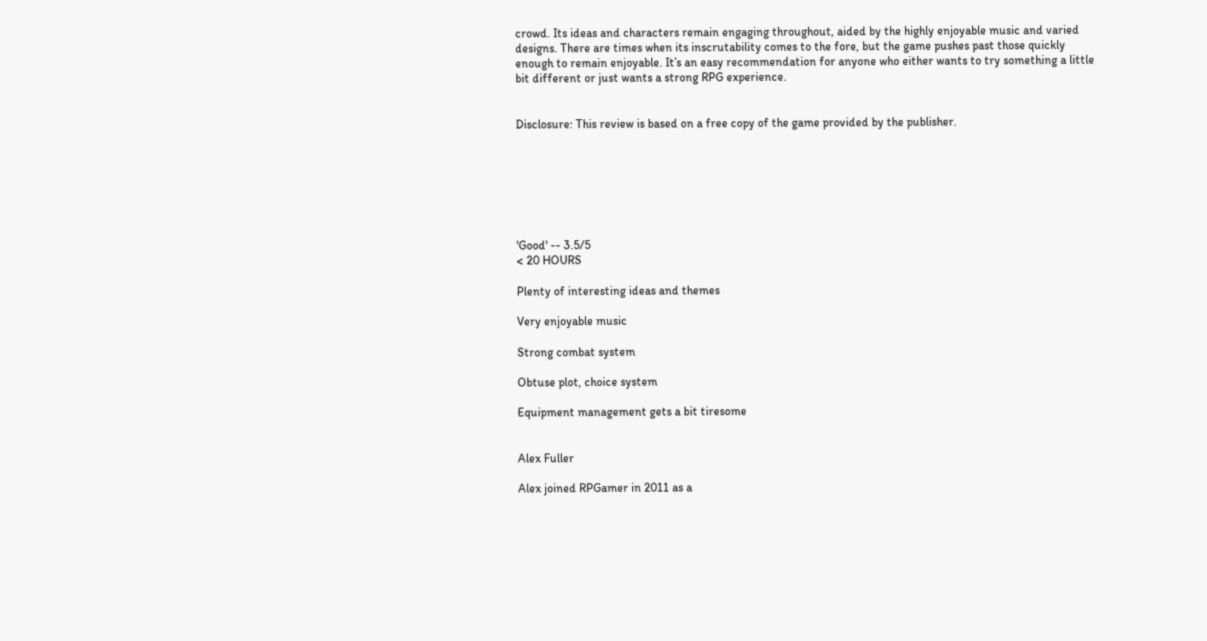crowd. Its ideas and characters remain engaging throughout, aided by the highly enjoyable music and varied designs. There are times when its inscrutability comes to the fore, but the game pushes past those quickly enough to remain enjoyable. It’s an easy recommendation for anyone who either wants to try something a little bit different or just wants a strong RPG experience.


Disclosure: This review is based on a free copy of the game provided by the publisher.







'Good' -- 3.5/5
< 20 HOURS

Plenty of interesting ideas and themes

Very enjoyable music

Strong combat system

Obtuse plot, choice system

Equipment management gets a bit tiresome


Alex Fuller

Alex joined RPGamer in 2011 as a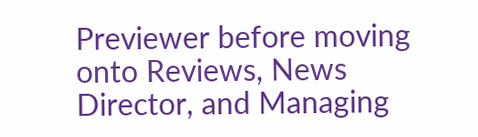Previewer before moving onto Reviews, News Director, and Managing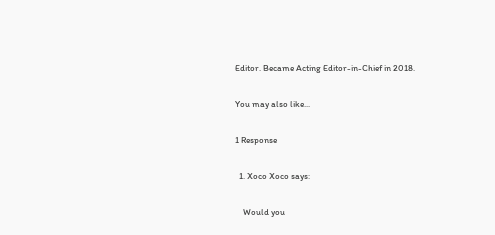Editor. Became Acting Editor-in-Chief in 2018.

You may also like...

1 Response

  1. Xoco Xoco says:

    Would you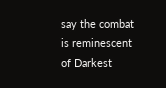say the combat is reminescent of Darkest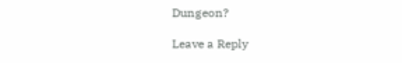Dungeon?

Leave a Reply